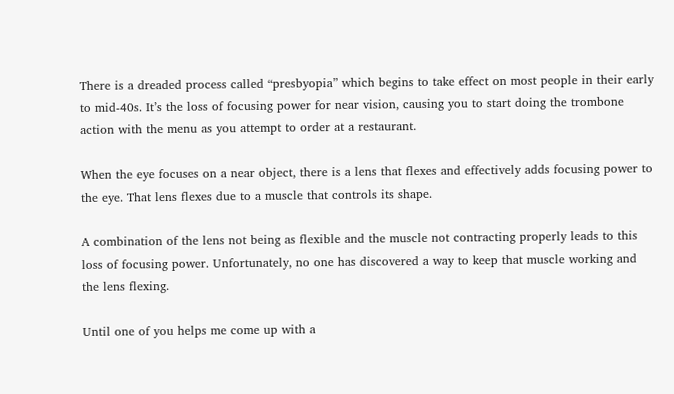There is a dreaded process called “presbyopia” which begins to take effect on most people in their early to mid-40s. It’s the loss of focusing power for near vision, causing you to start doing the trombone action with the menu as you attempt to order at a restaurant.

When the eye focuses on a near object, there is a lens that flexes and effectively adds focusing power to the eye. That lens flexes due to a muscle that controls its shape.

A combination of the lens not being as flexible and the muscle not contracting properly leads to this loss of focusing power. Unfortunately, no one has discovered a way to keep that muscle working and the lens flexing.

Until one of you helps me come up with a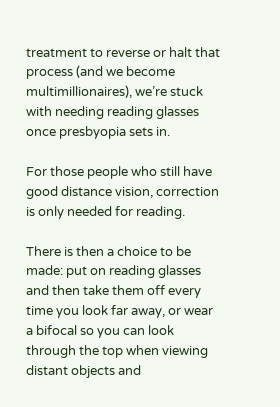treatment to reverse or halt that process (and we become multimillionaires), we’re stuck with needing reading glasses once presbyopia sets in.

For those people who still have good distance vision, correction is only needed for reading.

There is then a choice to be made: put on reading glasses and then take them off every time you look far away, or wear a bifocal so you can look through the top when viewing distant objects and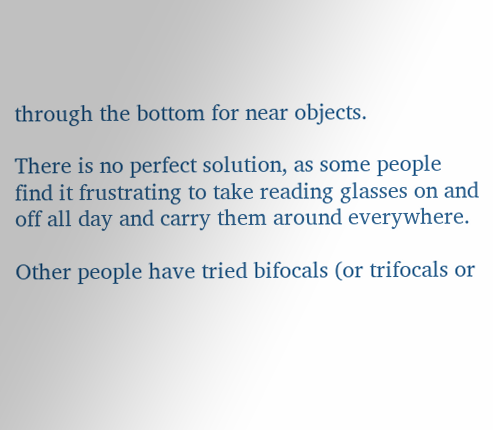through the bottom for near objects.

There is no perfect solution, as some people find it frustrating to take reading glasses on and off all day and carry them around everywhere.

Other people have tried bifocals (or trifocals or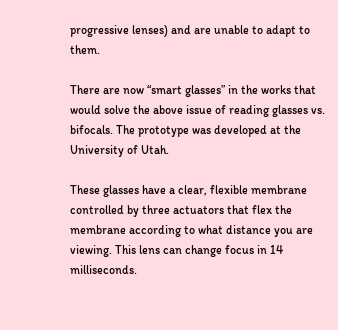progressive lenses) and are unable to adapt to them.

There are now “smart glasses” in the works that would solve the above issue of reading glasses vs. bifocals. The prototype was developed at the University of Utah.

These glasses have a clear, flexible membrane controlled by three actuators that flex the membrane according to what distance you are viewing. This lens can change focus in 14 milliseconds.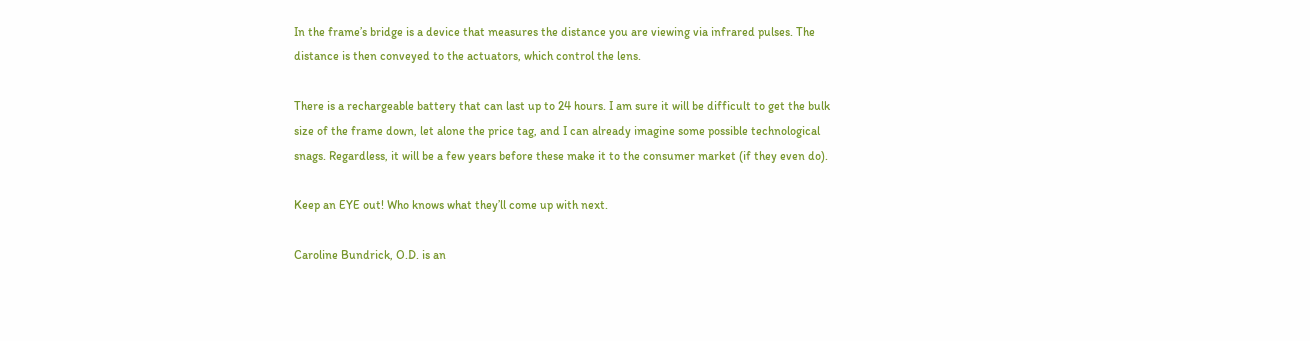In the frame’s bridge is a device that measures the distance you are viewing via infrared pulses. The distance is then conveyed to the actuators, which control the lens.

There is a rechargeable battery that can last up to 24 hours. I am sure it will be difficult to get the bulk size of the frame down, let alone the price tag, and I can already imagine some possible technological snags. Regardless, it will be a few years before these make it to the consumer market (if they even do).

Keep an EYE out! Who knows what they’ll come up with next.

Caroline Bundrick, O.D. is an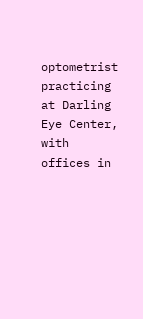optometrist practicing at Darling Eye Center, with offices in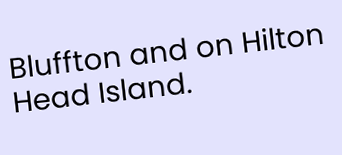Bluffton and on Hilton Head Island.